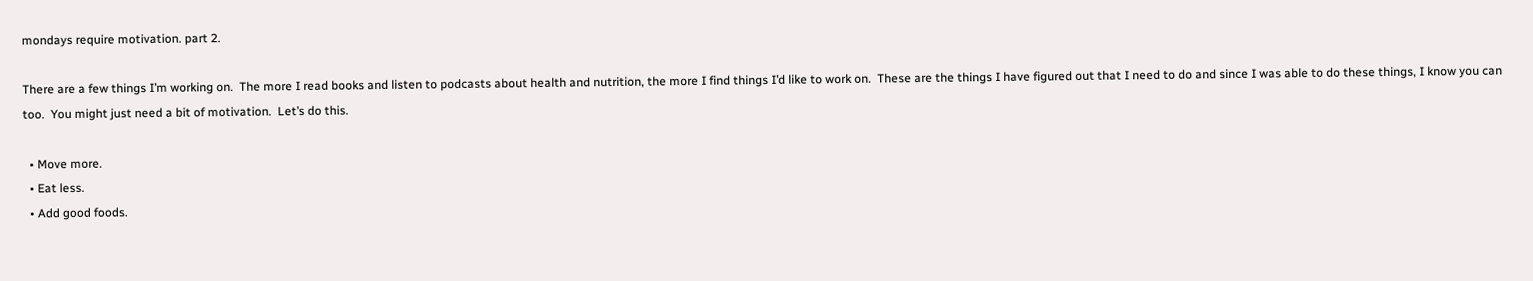mondays require motivation. part 2.

There are a few things I’m working on.  The more I read books and listen to podcasts about health and nutrition, the more I find things I’d like to work on.  These are the things I have figured out that I need to do and since I was able to do these things, I know you can too.  You might just need a bit of motivation.  Let’s do this.

  • Move more.
  • Eat less.
  • Add good foods.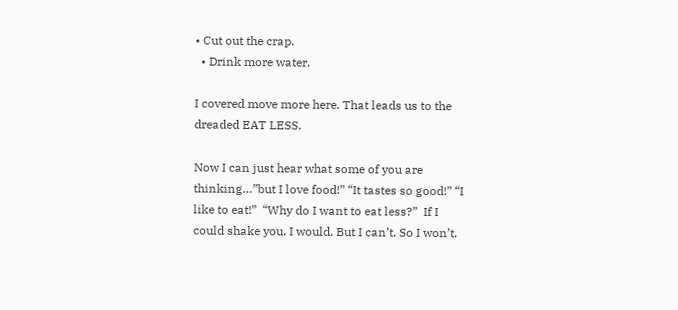• Cut out the crap.
  • Drink more water.

I covered move more here. That leads us to the dreaded EAT LESS.

Now I can just hear what some of you are thinking…”but I love food!” “It tastes so good!” “I like to eat!”  “Why do I want to eat less?”  If I could shake you. I would. But I can’t. So I won’t.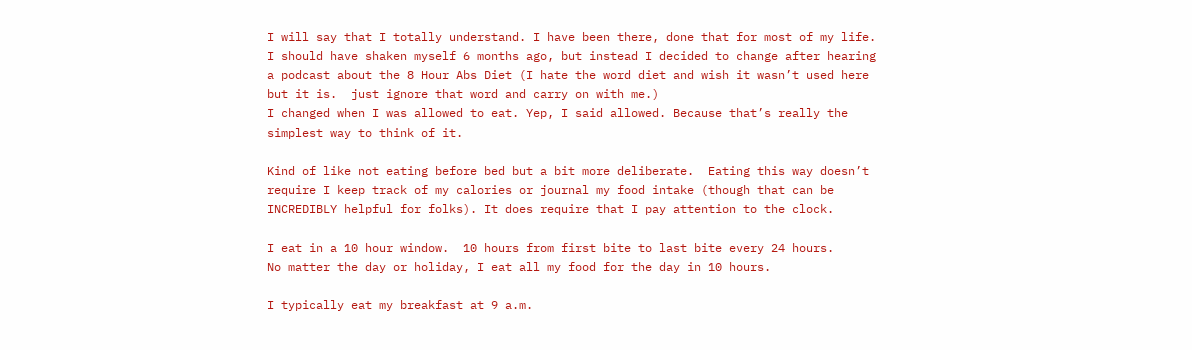I will say that I totally understand. I have been there, done that for most of my life.
I should have shaken myself 6 months ago, but instead I decided to change after hearing a podcast about the 8 Hour Abs Diet (I hate the word diet and wish it wasn’t used here but it is.  just ignore that word and carry on with me.)
I changed when I was allowed to eat. Yep, I said allowed. Because that’s really the simplest way to think of it.

Kind of like not eating before bed but a bit more deliberate.  Eating this way doesn’t require I keep track of my calories or journal my food intake (though that can be INCREDIBLY helpful for folks). It does require that I pay attention to the clock.

I eat in a 10 hour window.  10 hours from first bite to last bite every 24 hours.
No matter the day or holiday, I eat all my food for the day in 10 hours.

I typically eat my breakfast at 9 a.m.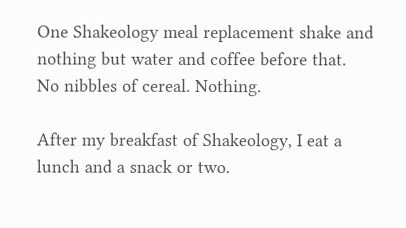One Shakeology meal replacement shake and nothing but water and coffee before that.
No nibbles of cereal. Nothing.

After my breakfast of Shakeology, I eat a lunch and a snack or two.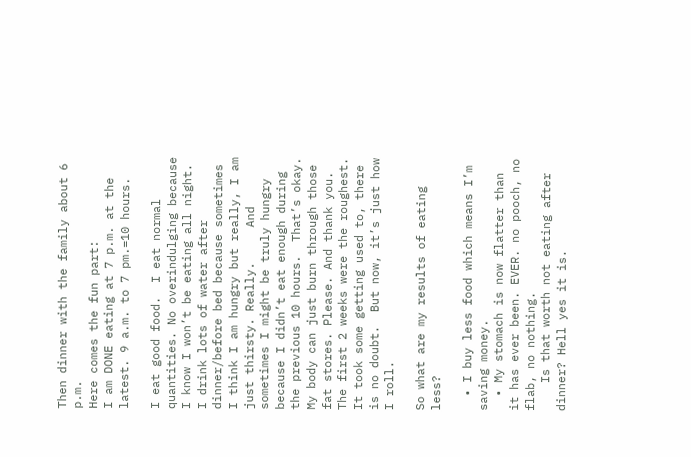Then dinner with the family about 6 p.m.
Here comes the fun part:
I am DONE eating at 7 p.m. at the latest. 9 a.m. to 7 pm.=10 hours.

I eat good food.  I eat normal quantities. No overindulging because I know I won’t be eating all night.
I drink lots of water after dinner/before bed because sometimes I think I am hungry but really, I am just thirsty. Really.     And sometimes I might be truly hungry because I didn’t eat enough during the previous 10 hours.  That’s okay.   My body can just burn through those fat stores. Please. And thank you.
The first 2 weeks were the roughest. It took some getting used to, there is no doubt.  But now, it’s just how I roll.

So what are my results of eating less?

  • I buy less food which means I’m saving money.
  • My stomach is now flatter than it has ever been. EVER. no pooch, no flab, no nothing.
    Is that worth not eating after dinner? Hell yes it is.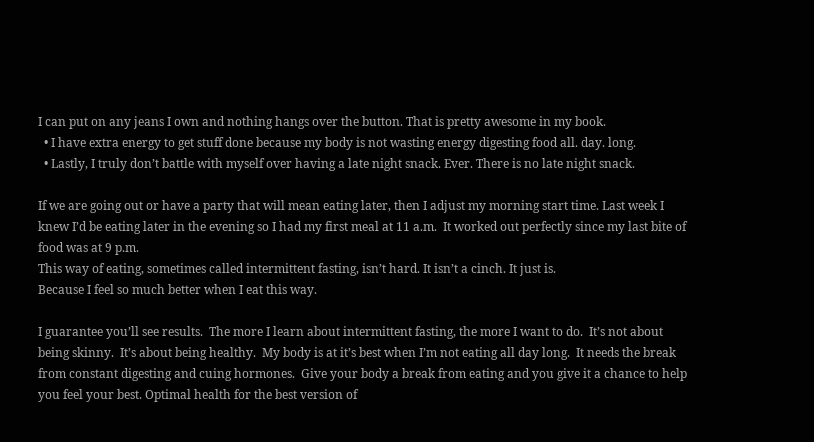I can put on any jeans I own and nothing hangs over the button. That is pretty awesome in my book.
  • I have extra energy to get stuff done because my body is not wasting energy digesting food all. day. long.
  • Lastly, I truly don’t battle with myself over having a late night snack. Ever. There is no late night snack.

If we are going out or have a party that will mean eating later, then I adjust my morning start time. Last week I knew I’d be eating later in the evening so I had my first meal at 11 a.m.  It worked out perfectly since my last bite of food was at 9 p.m.
This way of eating, sometimes called intermittent fasting, isn’t hard. It isn’t a cinch. It just is.
Because I feel so much better when I eat this way.

I guarantee you’ll see results.  The more I learn about intermittent fasting, the more I want to do.  It’s not about being skinny.  It’s about being healthy.  My body is at it’s best when I’m not eating all day long.  It needs the break from constant digesting and cuing hormones.  Give your body a break from eating and you give it a chance to help you feel your best. Optimal health for the best version of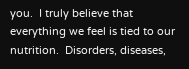you.  I truly believe that everything we feel is tied to our nutrition.  Disorders, diseases,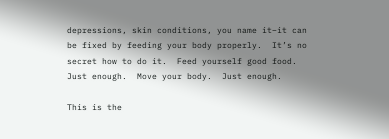depressions, skin conditions, you name it–it can be fixed by feeding your body properly.  It’s no secret how to do it.  Feed yourself good food.  Just enough.  Move your body.  Just enough.

This is the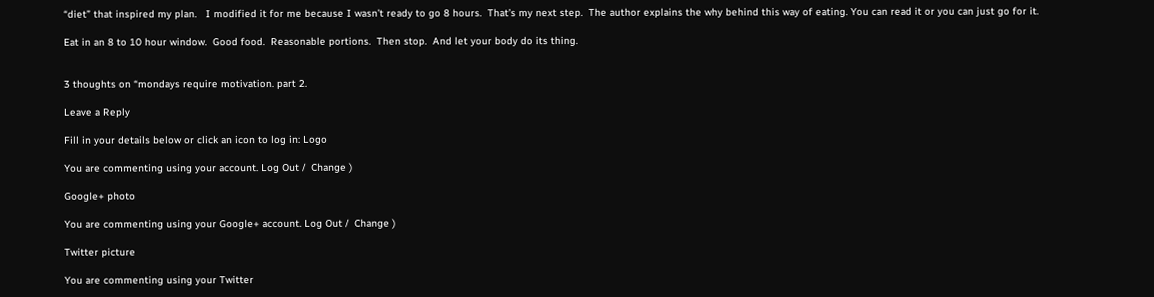“diet” that inspired my plan.   I modified it for me because I wasn’t ready to go 8 hours.  That’s my next step.  The author explains the why behind this way of eating. You can read it or you can just go for it.

Eat in an 8 to 10 hour window.  Good food.  Reasonable portions.  Then stop.  And let your body do its thing.


3 thoughts on “mondays require motivation. part 2.

Leave a Reply

Fill in your details below or click an icon to log in: Logo

You are commenting using your account. Log Out /  Change )

Google+ photo

You are commenting using your Google+ account. Log Out /  Change )

Twitter picture

You are commenting using your Twitter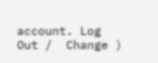account. Log Out /  Change )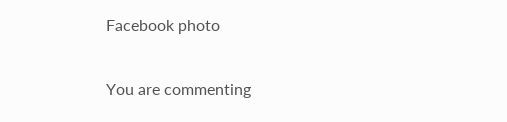Facebook photo

You are commenting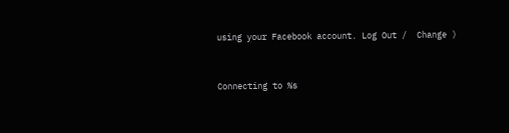using your Facebook account. Log Out /  Change )


Connecting to %s